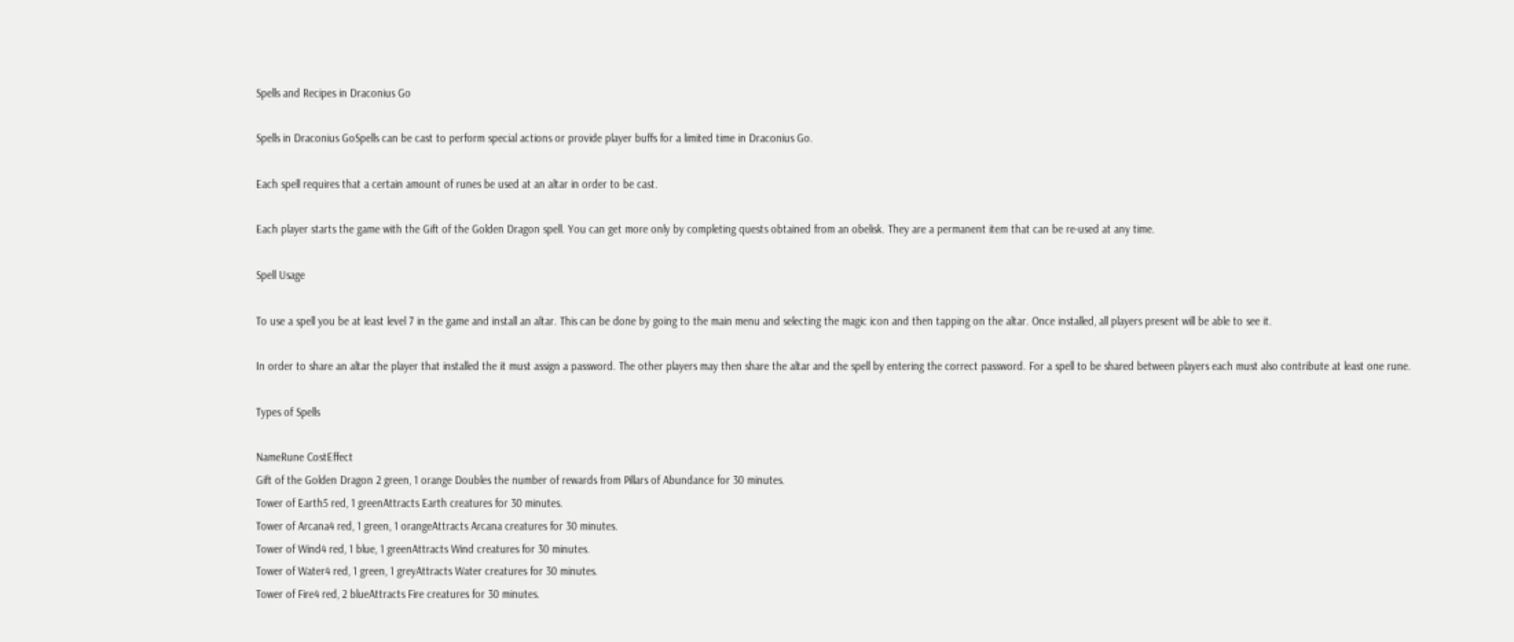Spells and Recipes in Draconius Go

Spells in Draconius GoSpells can be cast to perform special actions or provide player buffs for a limited time in Draconius Go.

Each spell requires that a certain amount of runes be used at an altar in order to be cast.

Each player starts the game with the Gift of the Golden Dragon spell. You can get more only by completing quests obtained from an obelisk. They are a permanent item that can be re-used at any time.

Spell Usage

To use a spell you be at least level 7 in the game and install an altar. This can be done by going to the main menu and selecting the magic icon and then tapping on the altar. Once installed, all players present will be able to see it.

In order to share an altar the player that installed the it must assign a password. The other players may then share the altar and the spell by entering the correct password. For a spell to be shared between players each must also contribute at least one rune.

Types of Spells

NameRune CostEffect
Gift of the Golden Dragon 2 green, 1 orange Doubles the number of rewards from Pillars of Abundance for 30 minutes.
Tower of Earth5 red, 1 greenAttracts Earth creatures for 30 minutes.
Tower of Arcana4 red, 1 green, 1 orangeAttracts Arcana creatures for 30 minutes.
Tower of Wind4 red, 1 blue, 1 greenAttracts Wind creatures for 30 minutes.
Tower of Water4 red, 1 green, 1 greyAttracts Water creatures for 30 minutes.
Tower of Fire4 red, 2 blueAttracts Fire creatures for 30 minutes.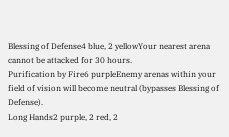Blessing of Defense4 blue, 2 yellowYour nearest arena cannot be attacked for 30 hours.
Purification by Fire6 purpleEnemy arenas within your field of vision will become neutral (bypasses Blessing of Defense).
Long Hands2 purple, 2 red, 2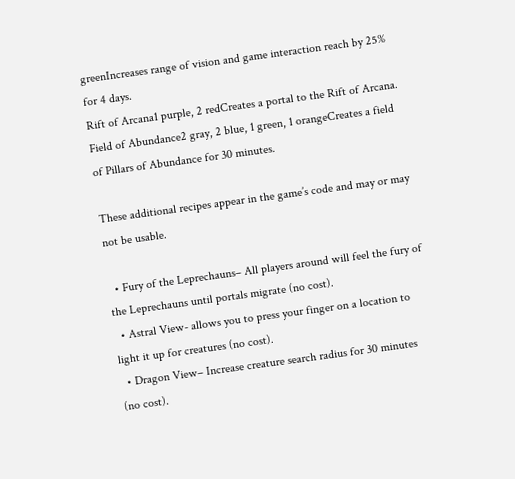greenIncreases range of vision and game interaction reach by 25% for 4 days.
Rift of Arcana1 purple, 2 redCreates a portal to the Rift of Arcana.
Field of Abundance2 gray, 2 blue, 1 green, 1 orangeCreates a field of Pillars of Abundance for 30 minutes.

These additional recipes appear in the game’s code and may or may not be usable.

  • Fury of the Leprechauns– All players around will feel the fury of the Leprechauns until portals migrate (no cost).
  • Astral View- allows you to press your finger on a location to light it up for creatures (no cost).
  • Dragon View– Increase creature search radius for 30 minutes (no cost).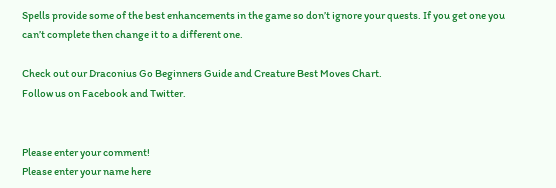Spells provide some of the best enhancements in the game so don’t ignore your quests. If you get one you can’t complete then change it to a different one.

Check out our Draconius Go Beginners Guide and Creature Best Moves Chart.
Follow us on Facebook and Twitter.


Please enter your comment!
Please enter your name here